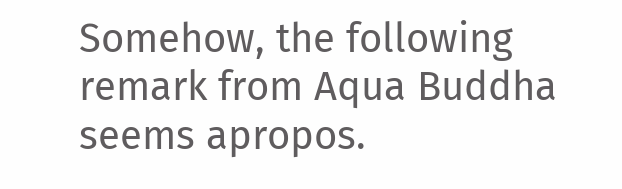Somehow, the following remark from Aqua Buddha seems apropos.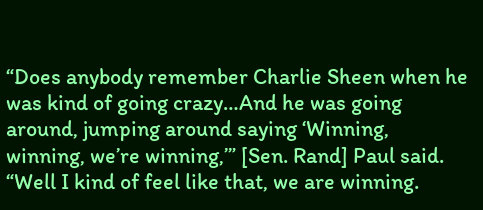“Does anybody remember Charlie Sheen when he was kind of going crazy…And he was going around, jumping around saying ‘Winning, winning, we’re winning,’” [Sen. Rand] Paul said. “Well I kind of feel like that, we are winning.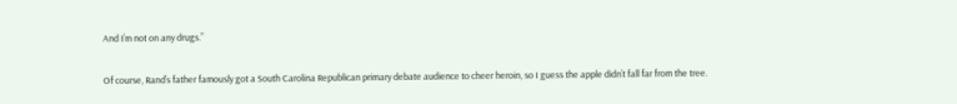And I’m not on any drugs.”

Of course, Rand’s father famously got a South Carolina Republican primary debate audience to cheer heroin, so I guess the apple didn’t fall far from the tree.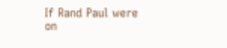If Rand Paul were on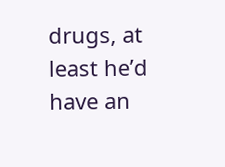drugs, at least he’d have an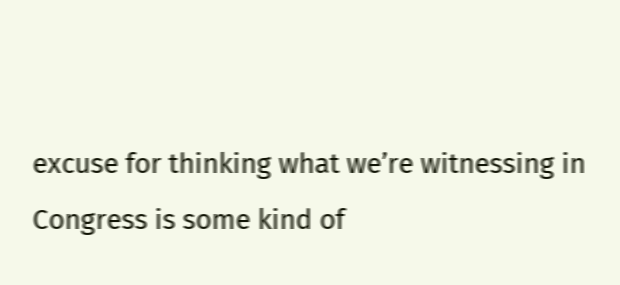excuse for thinking what we’re witnessing in Congress is some kind of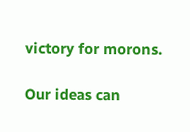victory for morons.

Our ideas can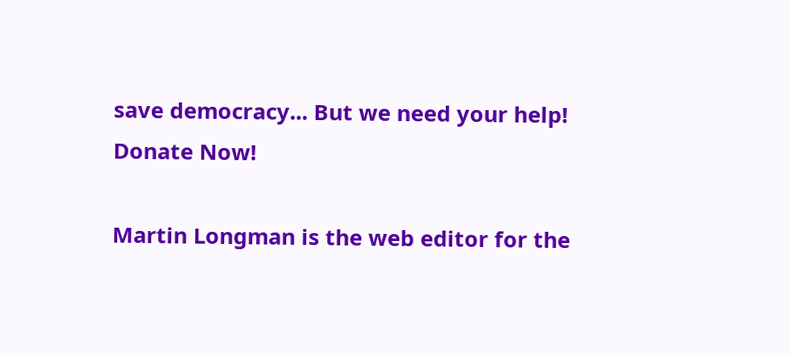save democracy... But we need your help! Donate Now!

Martin Longman is the web editor for the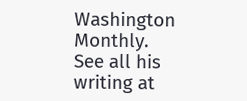Washington Monthly. See all his writing at